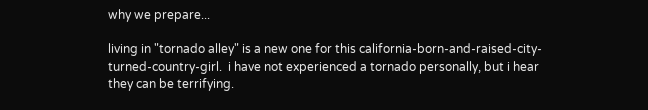why we prepare...

living in "tornado alley" is a new one for this california-born-and-raised-city-turned-country-girl.  i have not experienced a tornado personally, but i hear they can be terrifying.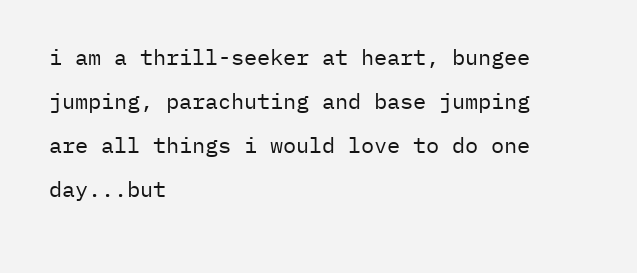i am a thrill-seeker at heart, bungee jumping, parachuting and base jumping are all things i would love to do one day...but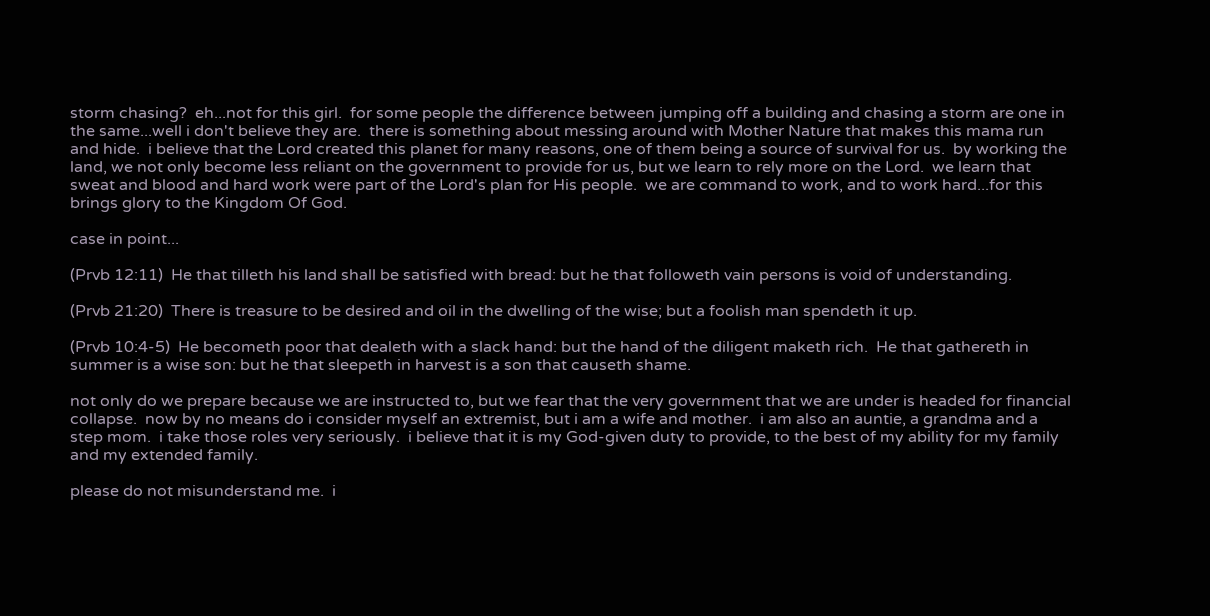storm chasing?  eh...not for this girl.  for some people the difference between jumping off a building and chasing a storm are one in the same...well i don't believe they are.  there is something about messing around with Mother Nature that makes this mama run and hide.  i believe that the Lord created this planet for many reasons, one of them being a source of survival for us.  by working the land, we not only become less reliant on the government to provide for us, but we learn to rely more on the Lord.  we learn that sweat and blood and hard work were part of the Lord's plan for His people.  we are command to work, and to work hard...for this brings glory to the Kingdom Of God.

case in point...

(Prvb 12:11)  He that tilleth his land shall be satisfied with bread: but he that followeth vain persons is void of understanding.

(Prvb 21:20)  There is treasure to be desired and oil in the dwelling of the wise; but a foolish man spendeth it up.

(Prvb 10:4-5)  He becometh poor that dealeth with a slack hand: but the hand of the diligent maketh rich.  He that gathereth in summer is a wise son: but he that sleepeth in harvest is a son that causeth shame.

not only do we prepare because we are instructed to, but we fear that the very government that we are under is headed for financial collapse.  now by no means do i consider myself an extremist, but i am a wife and mother.  i am also an auntie, a grandma and a step mom.  i take those roles very seriously.  i believe that it is my God-given duty to provide, to the best of my ability for my family and my extended family.

please do not misunderstand me.  i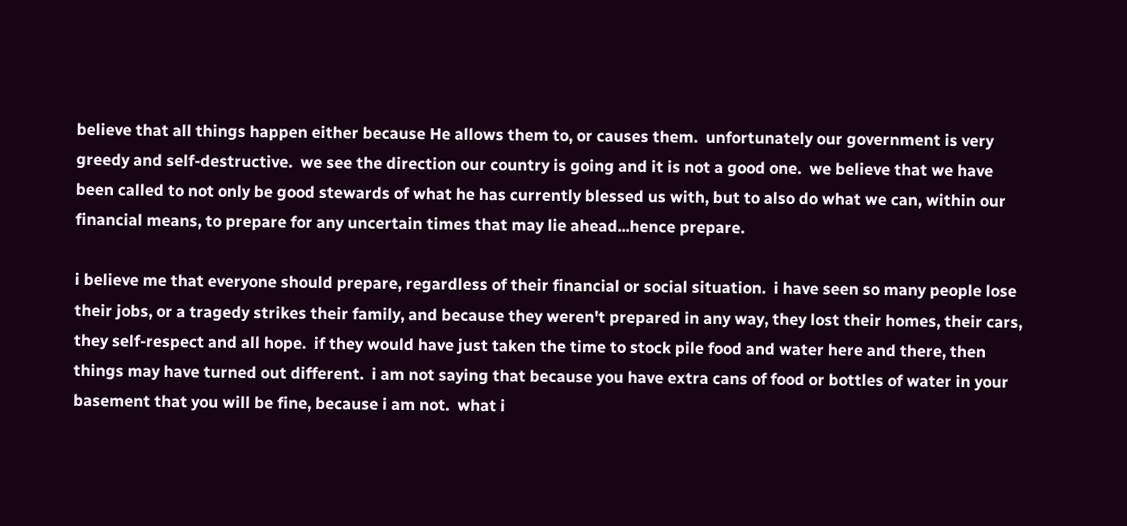believe that all things happen either because He allows them to, or causes them.  unfortunately our government is very greedy and self-destructive.  we see the direction our country is going and it is not a good one.  we believe that we have been called to not only be good stewards of what he has currently blessed us with, but to also do what we can, within our financial means, to prepare for any uncertain times that may lie ahead...hence prepare.

i believe me that everyone should prepare, regardless of their financial or social situation.  i have seen so many people lose their jobs, or a tragedy strikes their family, and because they weren't prepared in any way, they lost their homes, their cars, they self-respect and all hope.  if they would have just taken the time to stock pile food and water here and there, then things may have turned out different.  i am not saying that because you have extra cans of food or bottles of water in your basement that you will be fine, because i am not.  what i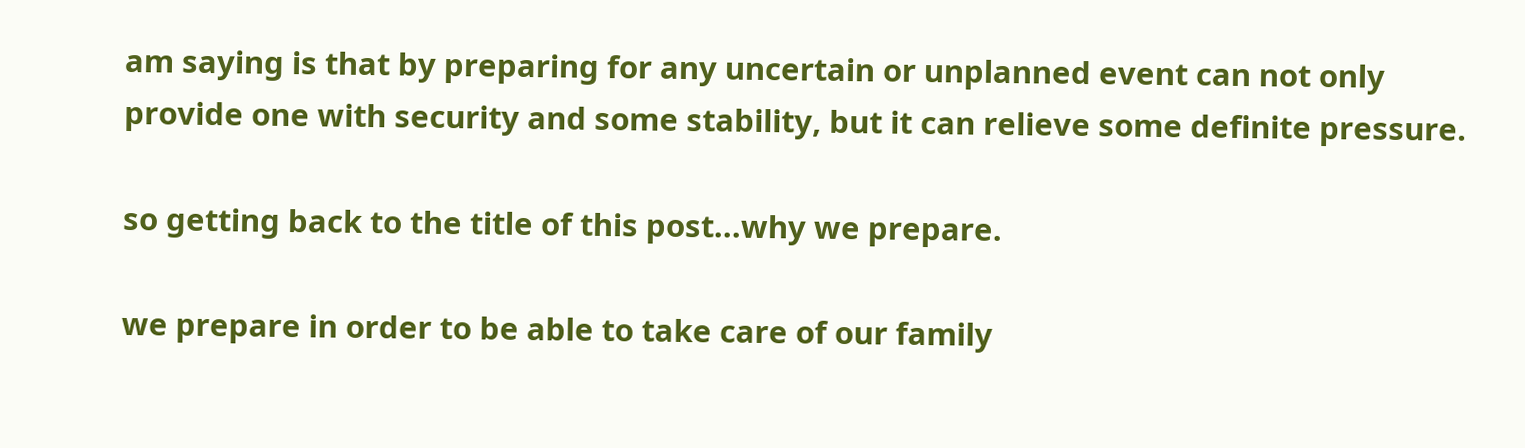am saying is that by preparing for any uncertain or unplanned event can not only provide one with security and some stability, but it can relieve some definite pressure.

so getting back to the title of this post...why we prepare.

we prepare in order to be able to take care of our family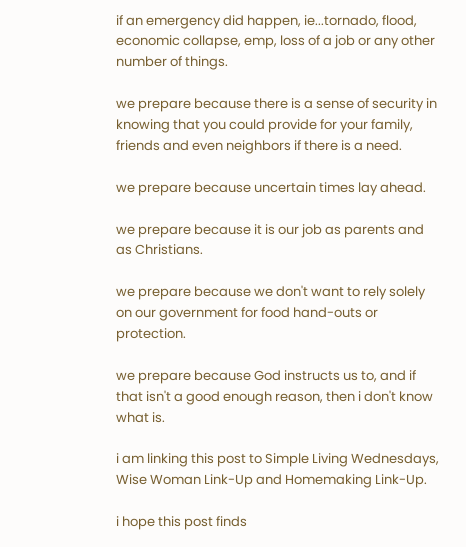if an emergency did happen, ie...tornado, flood, economic collapse, emp, loss of a job or any other number of things.

we prepare because there is a sense of security in knowing that you could provide for your family, friends and even neighbors if there is a need.

we prepare because uncertain times lay ahead.

we prepare because it is our job as parents and as Christians.

we prepare because we don't want to rely solely on our government for food hand-outs or protection.

we prepare because God instructs us to, and if that isn't a good enough reason, then i don't know what is.

i am linking this post to Simple Living Wednesdays, Wise Woman Link-Up and Homemaking Link-Up.

i hope this post finds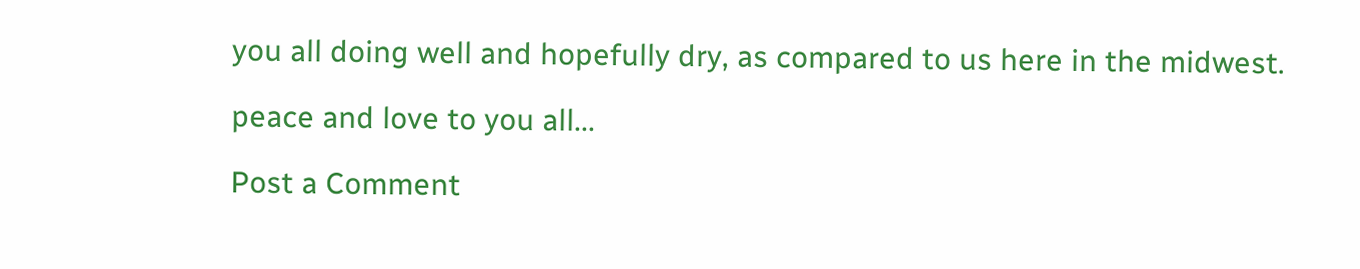you all doing well and hopefully dry, as compared to us here in the midwest.

peace and love to you all...

Post a Comment